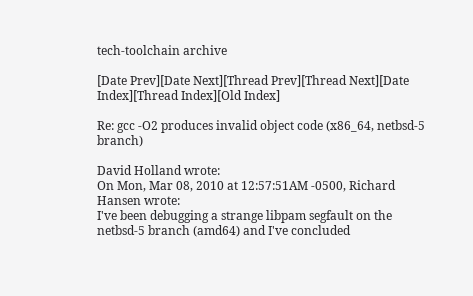tech-toolchain archive

[Date Prev][Date Next][Thread Prev][Thread Next][Date Index][Thread Index][Old Index]

Re: gcc -O2 produces invalid object code (x86_64, netbsd-5 branch)

David Holland wrote:
On Mon, Mar 08, 2010 at 12:57:51AM -0500, Richard Hansen wrote:
I've been debugging a strange libpam segfault on the netbsd-5 branch (amd64) and I've concluded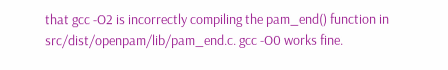that gcc -O2 is incorrectly compiling the pam_end() function in src/dist/openpam/lib/pam_end.c. gcc -O0 works fine.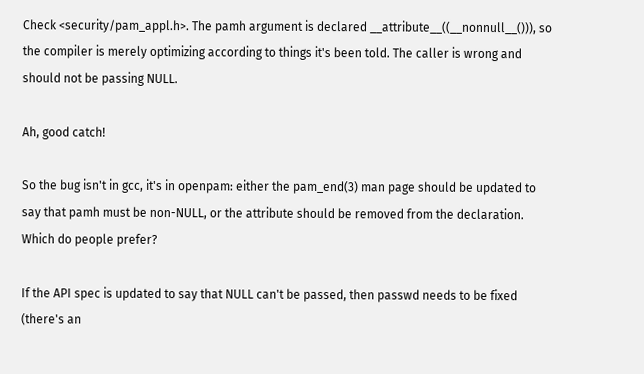Check <security/pam_appl.h>. The pamh argument is declared __attribute__((__nonnull__())), so the compiler is merely optimizing according to things it's been told. The caller is wrong and should not be passing NULL.

Ah, good catch!

So the bug isn't in gcc, it's in openpam: either the pam_end(3) man page should be updated to say that pamh must be non-NULL, or the attribute should be removed from the declaration. Which do people prefer?

If the API spec is updated to say that NULL can't be passed, then passwd needs to be fixed (there's an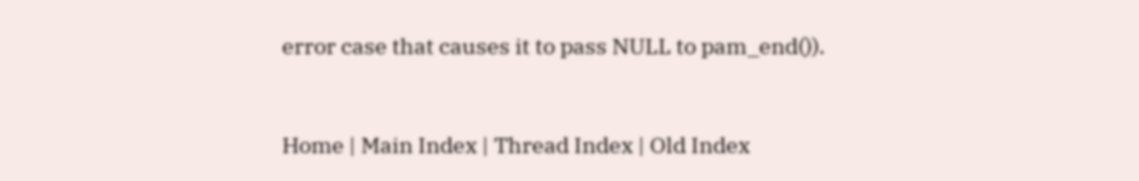error case that causes it to pass NULL to pam_end()).


Home | Main Index | Thread Index | Old Index